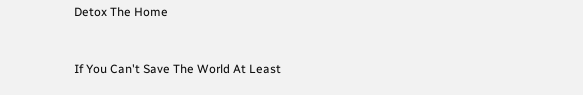Detox The Home


If You Can't Save The World At Least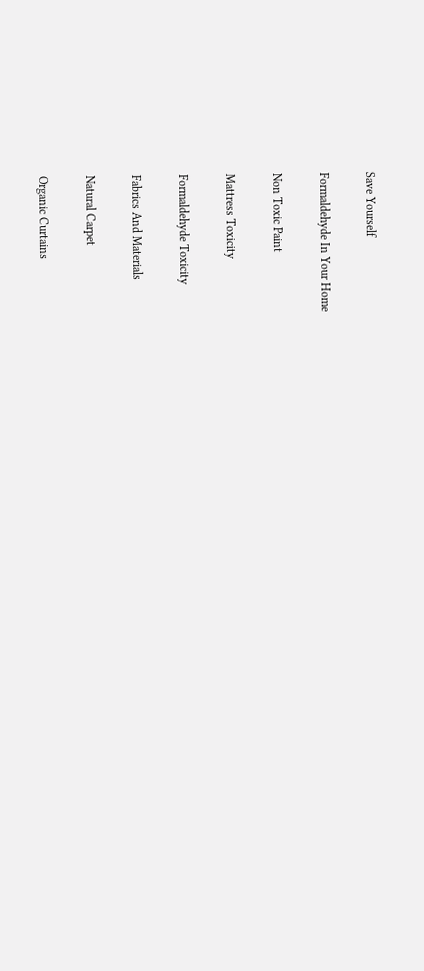Save Yourself

Formaldehyde In Your Home

Non Toxic Paint

Mattress Toxicity

Formaldehyde Toxicity

Fabrics And Materials

Natural Carpet

Organic Curtains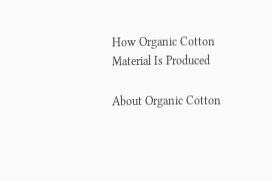How Organic Cotton Material Is Produced

About Organic Cotton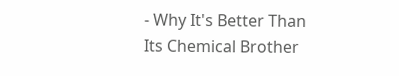- Why It's Better Than Its Chemical Brother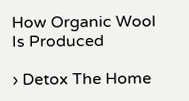How Organic Wool Is Produced

› Detox The Home